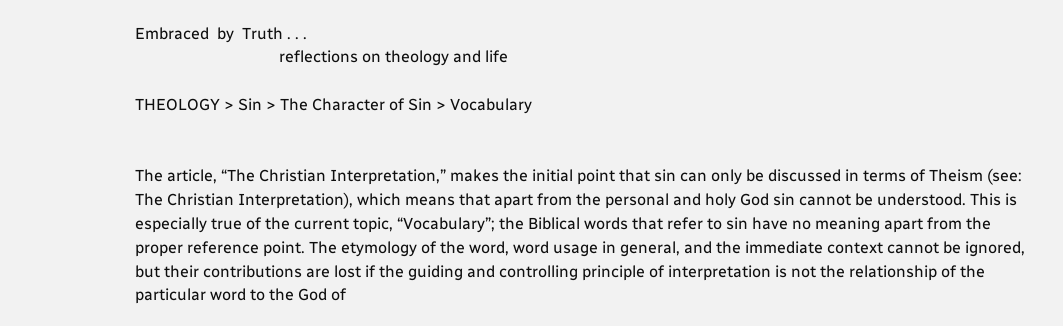Embraced  by  Truth . . .
                                    reflections on theology and life

THEOLOGY > Sin > The Character of Sin > Vocabulary


The article, “The Christian Interpretation,” makes the initial point that sin can only be discussed in terms of Theism (see: The Christian Interpretation), which means that apart from the personal and holy God sin cannot be understood. This is especially true of the current topic, “Vocabulary”; the Biblical words that refer to sin have no meaning apart from the proper reference point. The etymology of the word, word usage in general, and the immediate context cannot be ignored, but their contributions are lost if the guiding and controlling principle of interpretation is not the relationship of the particular word to the God of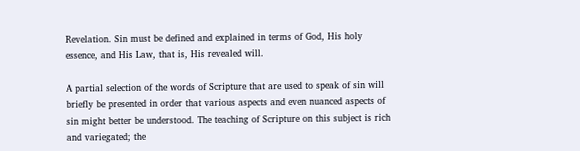Revelation. Sin must be defined and explained in terms of God, His holy essence, and His Law, that is, His revealed will.

A partial selection of the words of Scripture that are used to speak of sin will briefly be presented in order that various aspects and even nuanced aspects of sin might better be understood. The teaching of Scripture on this subject is rich and variegated; the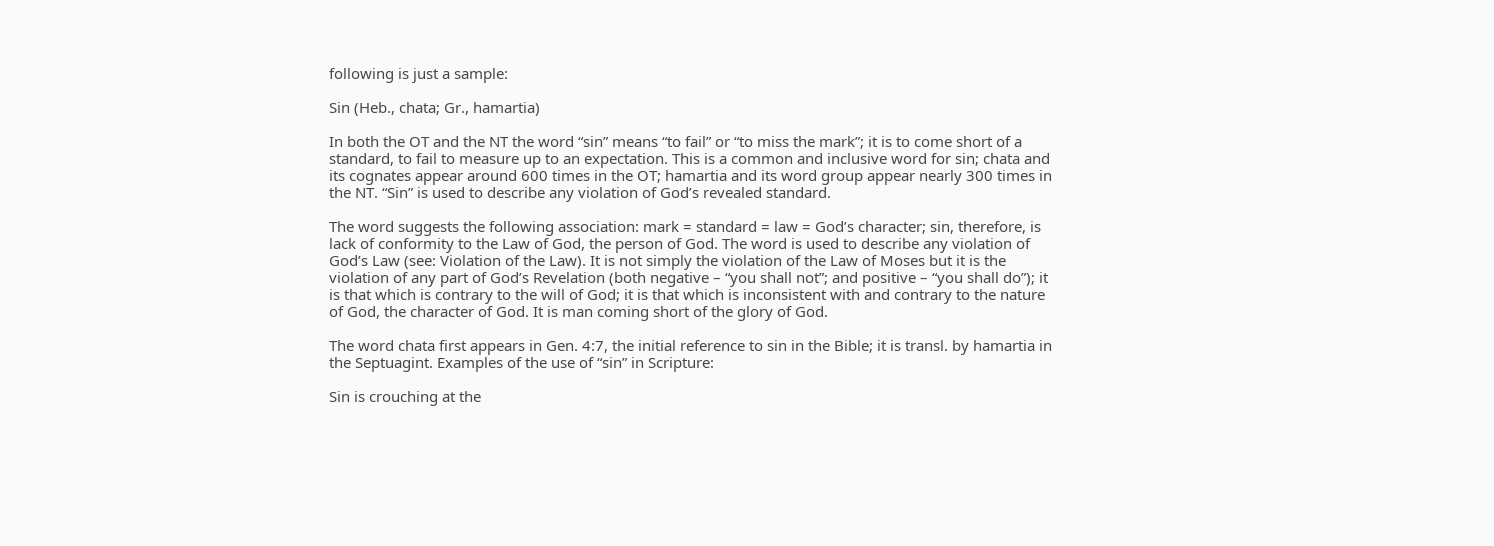following is just a sample:

Sin (Heb., chata; Gr., hamartia)

In both the OT and the NT the word “sin” means “to fail” or “to miss the mark”; it is to come short of a standard, to fail to measure up to an expectation. This is a common and inclusive word for sin; chata and its cognates appear around 600 times in the OT; hamartia and its word group appear nearly 300 times in the NT. “Sin” is used to describe any violation of God’s revealed standard.

The word suggests the following association: mark = standard = law = God’s character; sin, therefore, is lack of conformity to the Law of God, the person of God. The word is used to describe any violation of God’s Law (see: Violation of the Law). It is not simply the violation of the Law of Moses but it is the violation of any part of God’s Revelation (both negative – “you shall not”; and positive – “you shall do”); it is that which is contrary to the will of God; it is that which is inconsistent with and contrary to the nature of God, the character of God. It is man coming short of the glory of God.

The word chata first appears in Gen. 4:7, the initial reference to sin in the Bible; it is transl. by hamartia in the Septuagint. Examples of the use of “sin” in Scripture:

Sin is crouching at the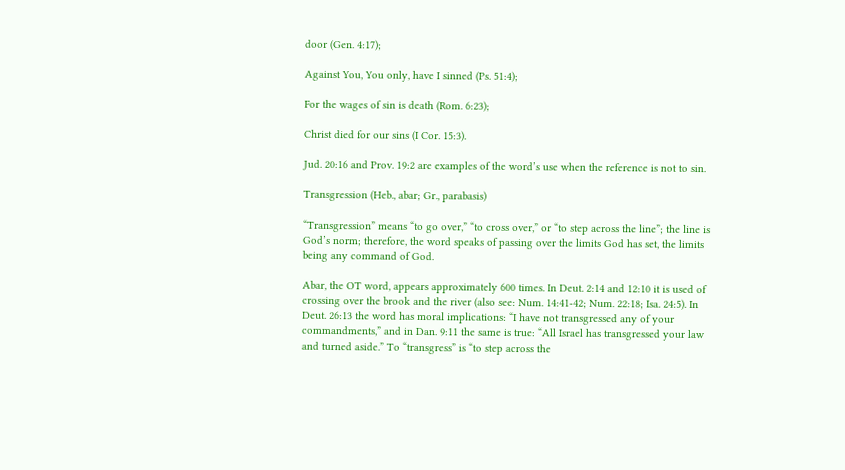door (Gen. 4:17);

Against You, You only, have I sinned (Ps. 51:4);

For the wages of sin is death (Rom. 6:23);

Christ died for our sins (I Cor. 15:3).

Jud. 20:16 and Prov. 19:2 are examples of the word’s use when the reference is not to sin.

Transgression (Heb., abar; Gr., parabasis)

“Transgression” means “to go over,” “to cross over,” or “to step across the line”; the line is God’s norm; therefore, the word speaks of passing over the limits God has set, the limits being any command of God.

Abar, the OT word, appears approximately 600 times. In Deut. 2:14 and 12:10 it is used of crossing over the brook and the river (also see: Num. 14:41-42; Num. 22:18; Isa. 24:5). In Deut. 26:13 the word has moral implications: “I have not transgressed any of your commandments,” and in Dan. 9:11 the same is true: “All Israel has transgressed your law and turned aside.” To “transgress” is “to step across the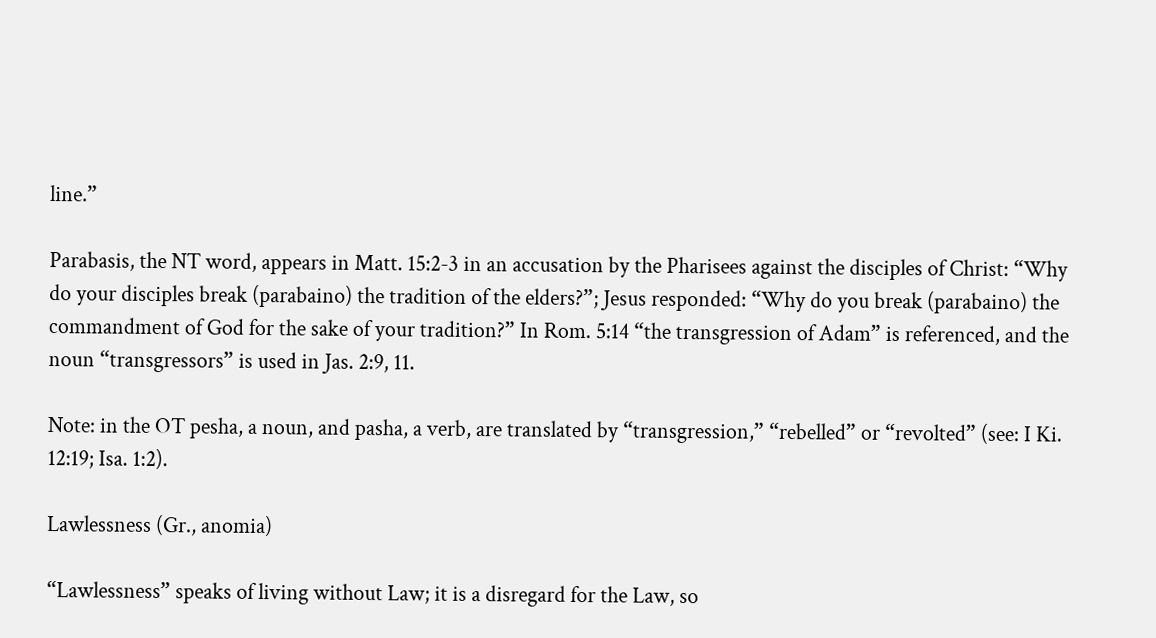line.”

Parabasis, the NT word, appears in Matt. 15:2-3 in an accusation by the Pharisees against the disciples of Christ: “Why do your disciples break (parabaino) the tradition of the elders?”; Jesus responded: “Why do you break (parabaino) the commandment of God for the sake of your tradition?” In Rom. 5:14 “the transgression of Adam” is referenced, and the noun “transgressors” is used in Jas. 2:9, 11.

Note: in the OT pesha, a noun, and pasha, a verb, are translated by “transgression,” “rebelled” or “revolted” (see: I Ki. 12:19; Isa. 1:2).

Lawlessness (Gr., anomia)

“Lawlessness” speaks of living without Law; it is a disregard for the Law, so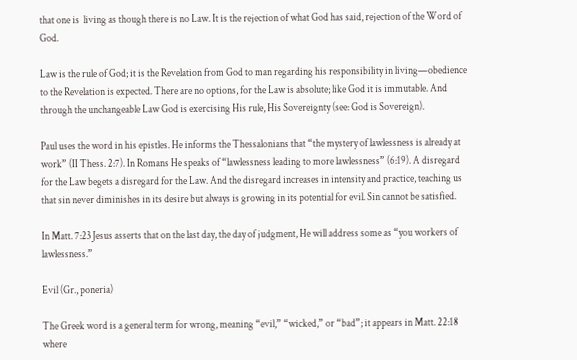that one is  living as though there is no Law. It is the rejection of what God has said, rejection of the Word of God.

Law is the rule of God; it is the Revelation from God to man regarding his responsibility in living—obedience to the Revelation is expected. There are no options, for the Law is absolute; like God it is immutable. And through the unchangeable Law God is exercising His rule, His Sovereignty (see: God is Sovereign).

Paul uses the word in his epistles. He informs the Thessalonians that “the mystery of lawlessness is already at work” (II Thess. 2:7). In Romans He speaks of “lawlessness leading to more lawlessness” (6:19). A disregard for the Law begets a disregard for the Law. And the disregard increases in intensity and practice, teaching us that sin never diminishes in its desire but always is growing in its potential for evil. Sin cannot be satisfied.

In Matt. 7:23 Jesus asserts that on the last day, the day of judgment, He will address some as “you workers of lawlessness.”

Evil (Gr., poneria)

The Greek word is a general term for wrong, meaning “evil,” “wicked,” or “bad”; it appears in Matt. 22:18 where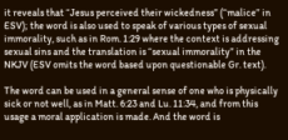it reveals that “Jesus perceived their wickedness” (“malice” in ESV); the word is also used to speak of various types of sexual immorality, such as in Rom. 1:29 where the context is addressing sexual sins and the translation is “sexual immorality” in the NKJV (ESV omits the word based upon questionable Gr. text).

The word can be used in a general sense of one who is physically sick or not well, as in Matt. 6:23 and Lu. 11:34, and from this usage a moral application is made. And the word is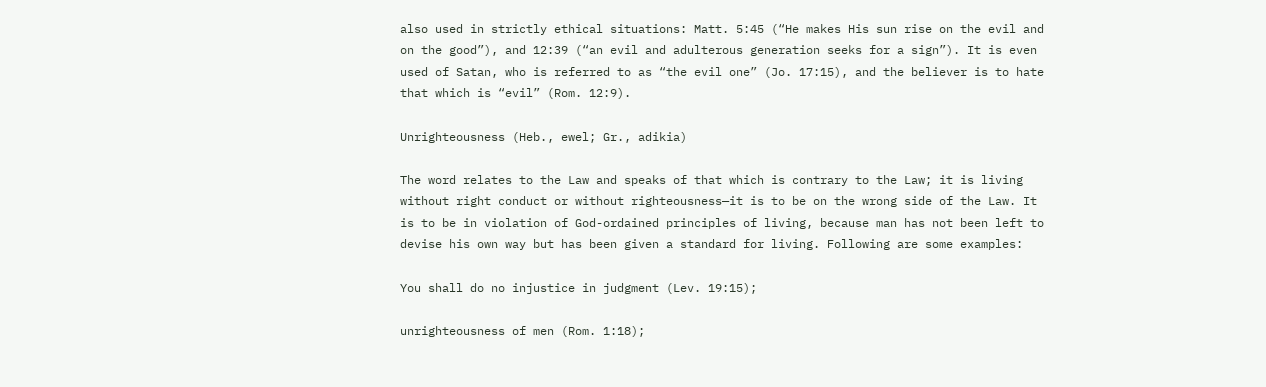also used in strictly ethical situations: Matt. 5:45 (“He makes His sun rise on the evil and on the good”), and 12:39 (“an evil and adulterous generation seeks for a sign”). It is even used of Satan, who is referred to as “the evil one” (Jo. 17:15), and the believer is to hate that which is “evil” (Rom. 12:9).

Unrighteousness (Heb., ewel; Gr., adikia)

The word relates to the Law and speaks of that which is contrary to the Law; it is living without right conduct or without righteousness—it is to be on the wrong side of the Law. It is to be in violation of God-ordained principles of living, because man has not been left to devise his own way but has been given a standard for living. Following are some examples:

You shall do no injustice in judgment (Lev. 19:15);

unrighteousness of men (Rom. 1:18);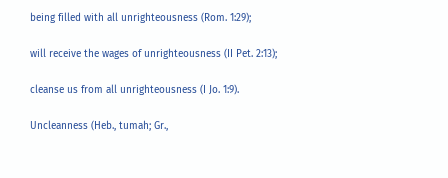being filled with all unrighteousness (Rom. 1:29);

will receive the wages of unrighteousness (II Pet. 2:13);

cleanse us from all unrighteousness (I Jo. 1:9).

Uncleanness (Heb., tumah; Gr.,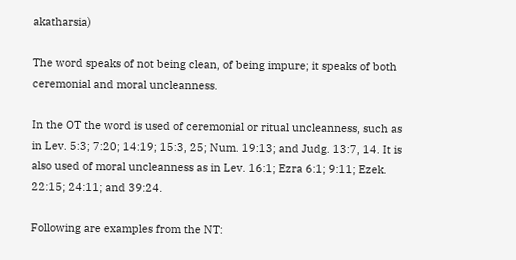akatharsia)

The word speaks of not being clean, of being impure; it speaks of both ceremonial and moral uncleanness.

In the OT the word is used of ceremonial or ritual uncleanness, such as in Lev. 5:3; 7:20; 14:19; 15:3, 25; Num. 19:13; and Judg. 13:7, 14. It is also used of moral uncleanness as in Lev. 16:1; Ezra 6:1; 9:11; Ezek. 22:15; 24:11; and 39:24.

Following are examples from the NT: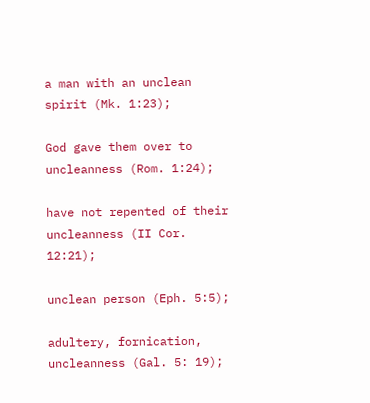a man with an unclean spirit (Mk. 1:23);

God gave them over to uncleanness (Rom. 1:24);

have not repented of their uncleanness (II Cor. 12:21);

unclean person (Eph. 5:5);

adultery, fornication, uncleanness (Gal. 5: 19);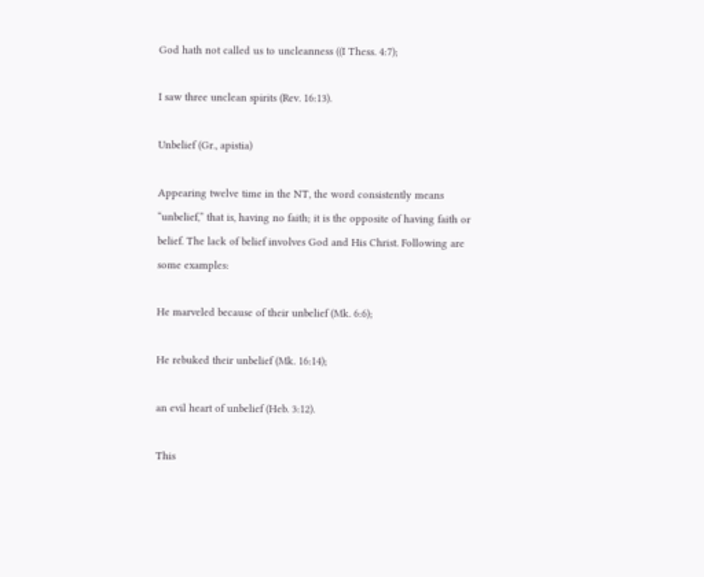God hath not called us to uncleanness ((I Thess. 4:7);

I saw three unclean spirits (Rev. 16:13).

Unbelief (Gr., apistia)

Appearing twelve time in the NT, the word consistently means “unbelief,” that is, having no faith; it is the opposite of having faith or belief. The lack of belief involves God and His Christ. Following are some examples:

He marveled because of their unbelief (Mk. 6:6);

He rebuked their unbelief (Mk. 16:14);

an evil heart of unbelief (Heb. 3:12).

This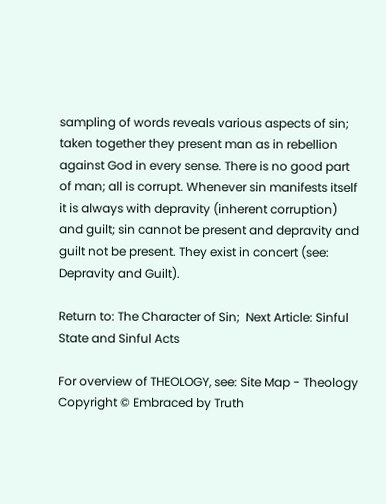sampling of words reveals various aspects of sin; taken together they present man as in rebellion against God in every sense. There is no good part of man; all is corrupt. Whenever sin manifests itself it is always with depravity (inherent corruption) and guilt; sin cannot be present and depravity and guilt not be present. They exist in concert (see: Depravity and Guilt).

Return to: The Character of Sin;  Next Article: Sinful State and Sinful Acts

For overview of THEOLOGY, see: Site Map - Theology
Copyright © Embraced by Truth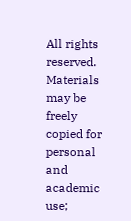All rights reserved.
Materials may be freely copied for personal and academic use;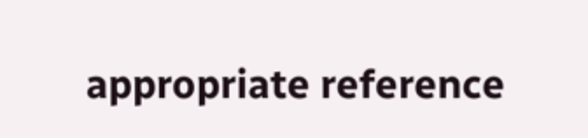appropriate reference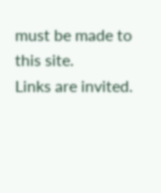must be made to this site.
Links are invited.